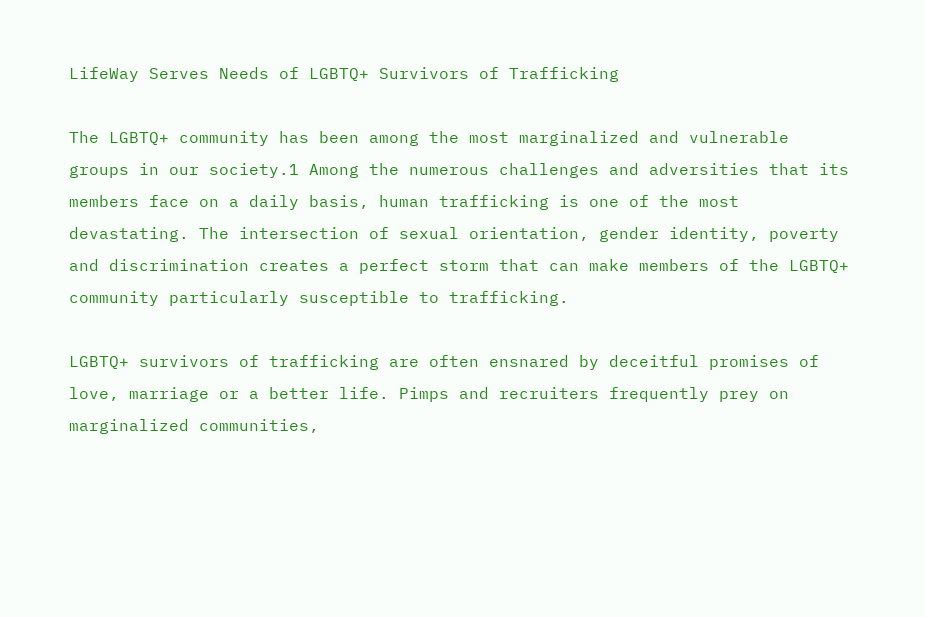LifeWay Serves Needs of LGBTQ+ Survivors of Trafficking

The LGBTQ+ community has been among the most marginalized and vulnerable groups in our society.1 Among the numerous challenges and adversities that its members face on a daily basis, human trafficking is one of the most devastating. The intersection of sexual orientation, gender identity, poverty and discrimination creates a perfect storm that can make members of the LGBTQ+ community particularly susceptible to trafficking.

LGBTQ+ survivors of trafficking are often ensnared by deceitful promises of love, marriage or a better life. Pimps and recruiters frequently prey on marginalized communities,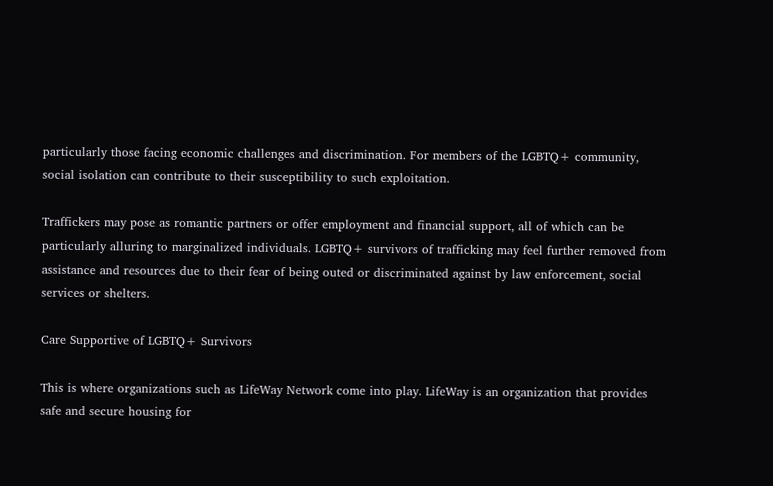particularly those facing economic challenges and discrimination. For members of the LGBTQ+ community, social isolation can contribute to their susceptibility to such exploitation.

Traffickers may pose as romantic partners or offer employment and financial support, all of which can be particularly alluring to marginalized individuals. LGBTQ+ survivors of trafficking may feel further removed from assistance and resources due to their fear of being outed or discriminated against by law enforcement, social services or shelters.

Care Supportive of LGBTQ+ Survivors

This is where organizations such as LifeWay Network come into play. LifeWay is an organization that provides safe and secure housing for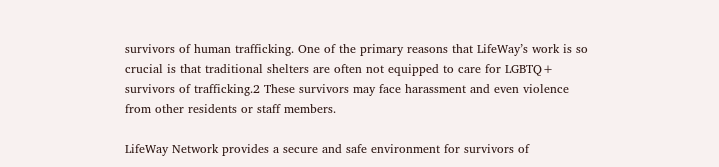survivors of human trafficking. One of the primary reasons that LifeWay’s work is so crucial is that traditional shelters are often not equipped to care for LGBTQ+ survivors of trafficking.2 These survivors may face harassment and even violence from other residents or staff members.

LifeWay Network provides a secure and safe environment for survivors of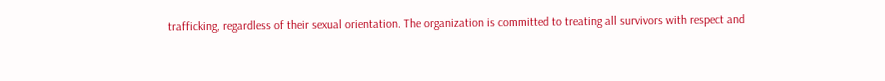trafficking, regardless of their sexual orientation. The organization is committed to treating all survivors with respect and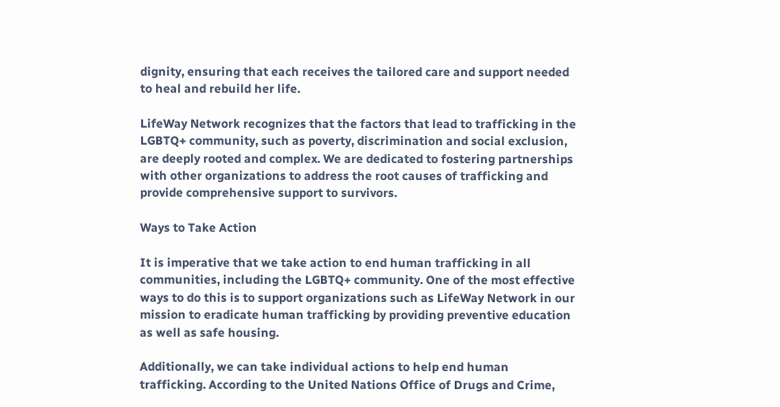dignity, ensuring that each receives the tailored care and support needed to heal and rebuild her life.

LifeWay Network recognizes that the factors that lead to trafficking in the LGBTQ+ community, such as poverty, discrimination and social exclusion, are deeply rooted and complex. We are dedicated to fostering partnerships with other organizations to address the root causes of trafficking and provide comprehensive support to survivors.

Ways to Take Action

It is imperative that we take action to end human trafficking in all communities, including the LGBTQ+ community. One of the most effective ways to do this is to support organizations such as LifeWay Network in our mission to eradicate human trafficking by providing preventive education as well as safe housing.

Additionally, we can take individual actions to help end human trafficking. According to the United Nations Office of Drugs and Crime,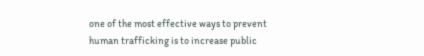one of the most effective ways to prevent human trafficking is to increase public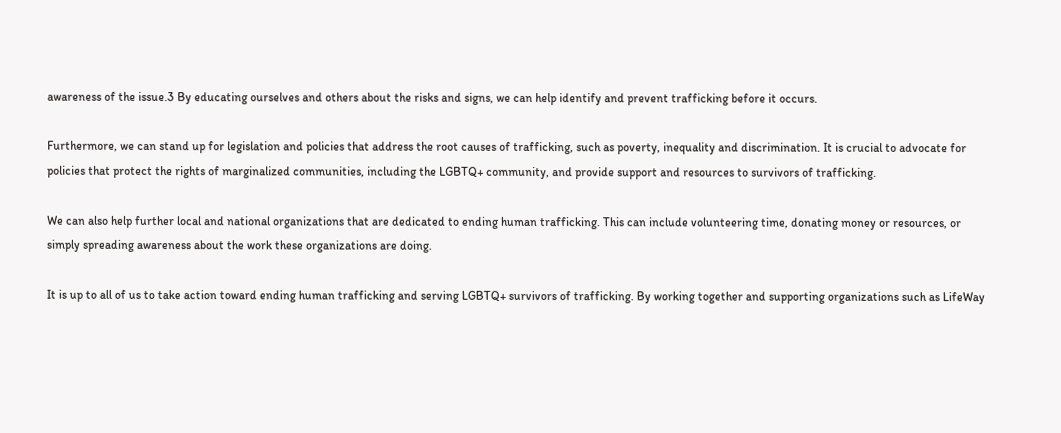awareness of the issue.3 By educating ourselves and others about the risks and signs, we can help identify and prevent trafficking before it occurs.

Furthermore, we can stand up for legislation and policies that address the root causes of trafficking, such as poverty, inequality and discrimination. It is crucial to advocate for policies that protect the rights of marginalized communities, including the LGBTQ+ community, and provide support and resources to survivors of trafficking.

We can also help further local and national organizations that are dedicated to ending human trafficking. This can include volunteering time, donating money or resources, or simply spreading awareness about the work these organizations are doing.

It is up to all of us to take action toward ending human trafficking and serving LGBTQ+ survivors of trafficking. By working together and supporting organizations such as LifeWay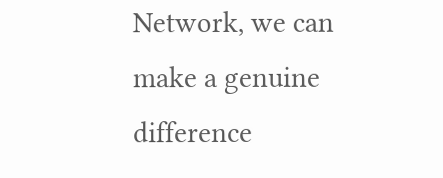Network, we can make a genuine difference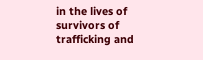in the lives of survivors of trafficking and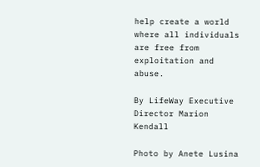help create a world where all individuals are free from exploitation and abuse.

By LifeWay Executive Director Marion Kendall

Photo by Anete Lusina